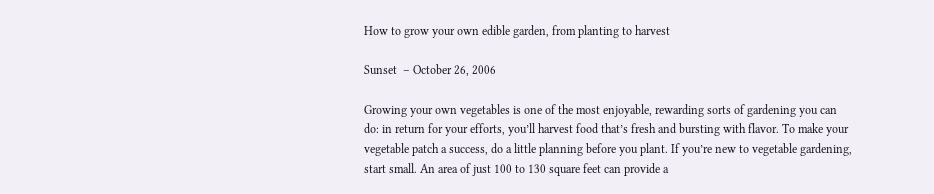How to grow your own edible garden, from planting to harvest

Sunset  – October 26, 2006

Growing your own vegetables is one of the most enjoyable, rewarding sorts of gardening you can do: in return for your efforts, you’ll harvest food that’s fresh and bursting with flavor. To make your vegetable patch a success, do a little planning before you plant. If you’re new to vegetable gardening, start small. An area of just 100 to 130 square feet can provide a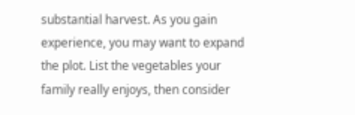substantial harvest. As you gain experience, you may want to expand the plot. List the vegetables your family really enjoys, then consider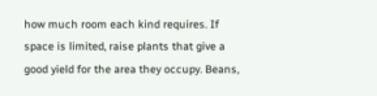how much room each kind requires. If space is limited, raise plants that give a good yield for the area they occupy. Beans,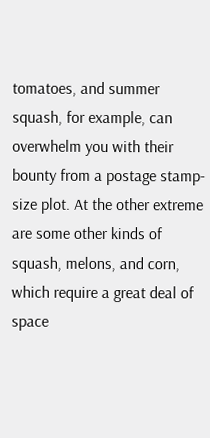tomatoes, and summer squash, for example, can overwhelm you with their bounty from a postage stamp-size plot. At the other extreme are some other kinds of squash, melons, and corn, which require a great deal of space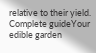relative to their yield. Complete guideYour edible garden